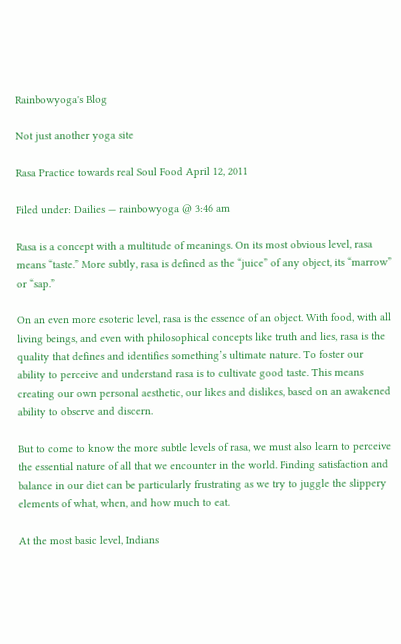Rainbowyoga's Blog

Not just another yoga site

Rasa Practice towards real Soul Food April 12, 2011

Filed under: Dailies — rainbowyoga @ 3:46 am

Rasa is a concept with a multitude of meanings. On its most obvious level, rasa means “taste.” More subtly, rasa is defined as the “juice” of any object, its “marrow” or “sap.”

On an even more esoteric level, rasa is the essence of an object. With food, with all living beings, and even with philosophical concepts like truth and lies, rasa is the quality that defines and identifies something’s ultimate nature. To foster our ability to perceive and understand rasa is to cultivate good taste. This means creating our own personal aesthetic, our likes and dislikes, based on an awakened ability to observe and discern.

But to come to know the more subtle levels of rasa, we must also learn to perceive the essential nature of all that we encounter in the world. Finding satisfaction and balance in our diet can be particularly frustrating as we try to juggle the slippery elements of what, when, and how much to eat.

At the most basic level, Indians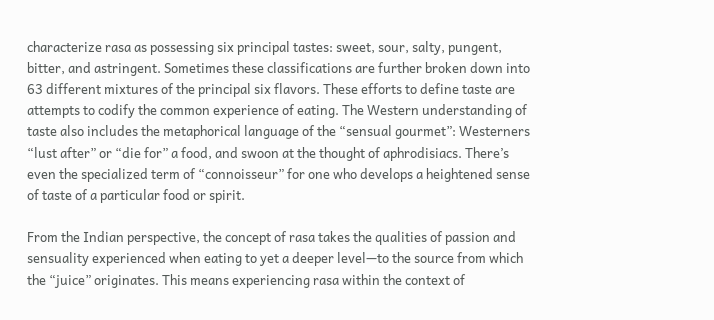characterize rasa as possessing six principal tastes: sweet, sour, salty, pungent, bitter, and astringent. Sometimes these classifications are further broken down into 63 different mixtures of the principal six flavors. These efforts to define taste are attempts to codify the common experience of eating. The Western understanding of taste also includes the metaphorical language of the “sensual gourmet”: Westerners “lust after” or “die for” a food, and swoon at the thought of aphrodisiacs. There’s even the specialized term of “connoisseur” for one who develops a heightened sense of taste of a particular food or spirit.

From the Indian perspective, the concept of rasa takes the qualities of passion and sensuality experienced when eating to yet a deeper level—to the source from which the “juice” originates. This means experiencing rasa within the context of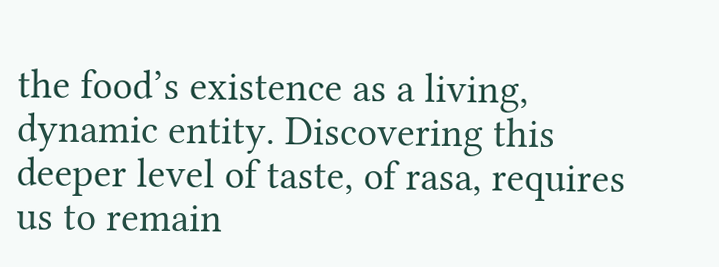the food’s existence as a living, dynamic entity. Discovering this deeper level of taste, of rasa, requires us to remain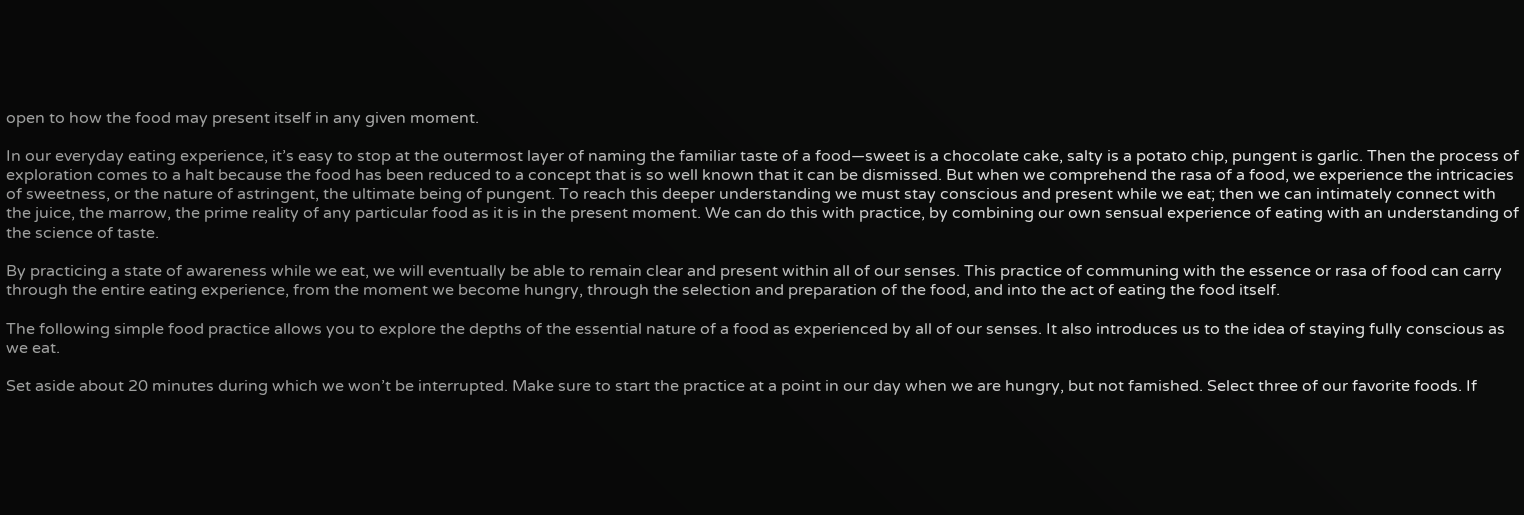open to how the food may present itself in any given moment.

In our everyday eating experience, it’s easy to stop at the outermost layer of naming the familiar taste of a food—sweet is a chocolate cake, salty is a potato chip, pungent is garlic. Then the process of exploration comes to a halt because the food has been reduced to a concept that is so well known that it can be dismissed. But when we comprehend the rasa of a food, we experience the intricacies of sweetness, or the nature of astringent, the ultimate being of pungent. To reach this deeper understanding we must stay conscious and present while we eat; then we can intimately connect with the juice, the marrow, the prime reality of any particular food as it is in the present moment. We can do this with practice, by combining our own sensual experience of eating with an understanding of the science of taste.

By practicing a state of awareness while we eat, we will eventually be able to remain clear and present within all of our senses. This practice of communing with the essence or rasa of food can carry through the entire eating experience, from the moment we become hungry, through the selection and preparation of the food, and into the act of eating the food itself.

The following simple food practice allows you to explore the depths of the essential nature of a food as experienced by all of our senses. It also introduces us to the idea of staying fully conscious as we eat.

Set aside about 20 minutes during which we won’t be interrupted. Make sure to start the practice at a point in our day when we are hungry, but not famished. Select three of our favorite foods. If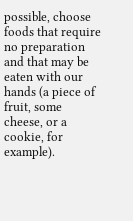possible, choose foods that require no preparation and that may be eaten with our hands (a piece of fruit, some cheese, or a cookie, for example).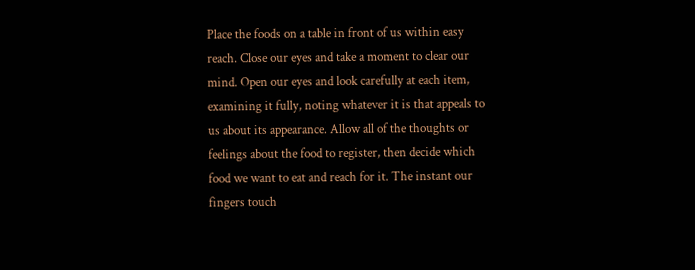Place the foods on a table in front of us within easy reach. Close our eyes and take a moment to clear our mind. Open our eyes and look carefully at each item, examining it fully, noting whatever it is that appeals to us about its appearance. Allow all of the thoughts or feelings about the food to register, then decide which food we want to eat and reach for it. The instant our fingers touch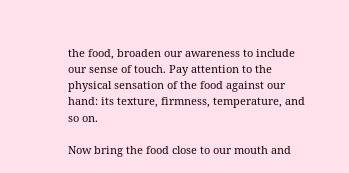the food, broaden our awareness to include our sense of touch. Pay attention to the physical sensation of the food against our hand: its texture, firmness, temperature, and so on.

Now bring the food close to our mouth and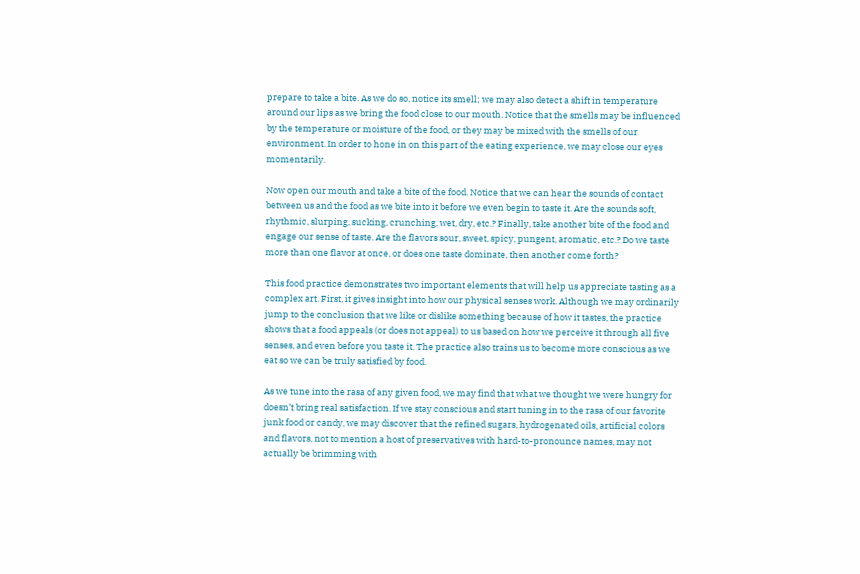prepare to take a bite. As we do so, notice its smell; we may also detect a shift in temperature around our lips as we bring the food close to our mouth. Notice that the smells may be influenced by the temperature or moisture of the food, or they may be mixed with the smells of our environment. In order to hone in on this part of the eating experience, we may close our eyes momentarily.

Now open our mouth and take a bite of the food. Notice that we can hear the sounds of contact between us and the food as we bite into it before we even begin to taste it. Are the sounds soft, rhythmic, slurping, sucking, crunching, wet, dry, etc.? Finally, take another bite of the food and engage our sense of taste. Are the flavors sour, sweet, spicy, pungent, aromatic, etc.? Do we taste more than one flavor at once, or does one taste dominate, then another come forth?

This food practice demonstrates two important elements that will help us appreciate tasting as a complex art. First, it gives insight into how our physical senses work. Although we may ordinarily jump to the conclusion that we like or dislike something because of how it tastes, the practice shows that a food appeals (or does not appeal) to us based on how we perceive it through all five senses, and even before you taste it. The practice also trains us to become more conscious as we eat so we can be truly satisfied by food.

As we tune into the rasa of any given food, we may find that what we thought we were hungry for doesn’t bring real satisfaction. If we stay conscious and start tuning in to the rasa of our favorite junk food or candy, we may discover that the refined sugars, hydrogenated oils, artificial colors and flavors, not to mention a host of preservatives with hard-to-pronounce names, may not actually be brimming with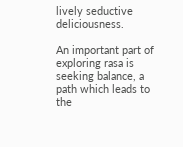lively seductive deliciousness.

An important part of exploring rasa is seeking balance, a path which leads to the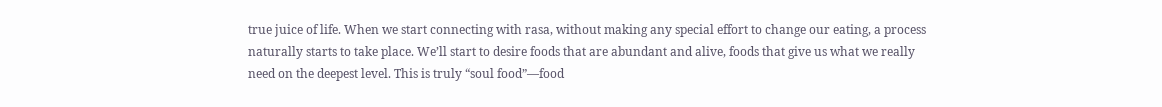true juice of life. When we start connecting with rasa, without making any special effort to change our eating, a process naturally starts to take place. We’ll start to desire foods that are abundant and alive, foods that give us what we really need on the deepest level. This is truly “soul food”—food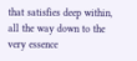that satisfies deep within, all the way down to the very essence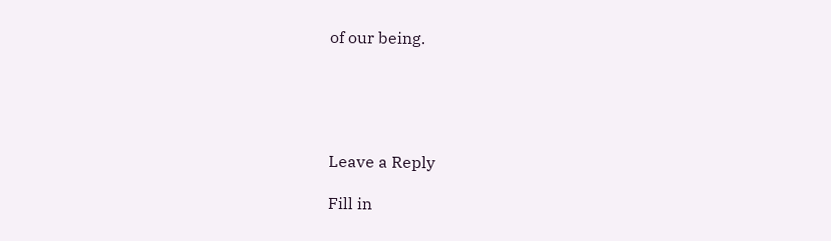of our being.





Leave a Reply

Fill in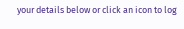your details below or click an icon to log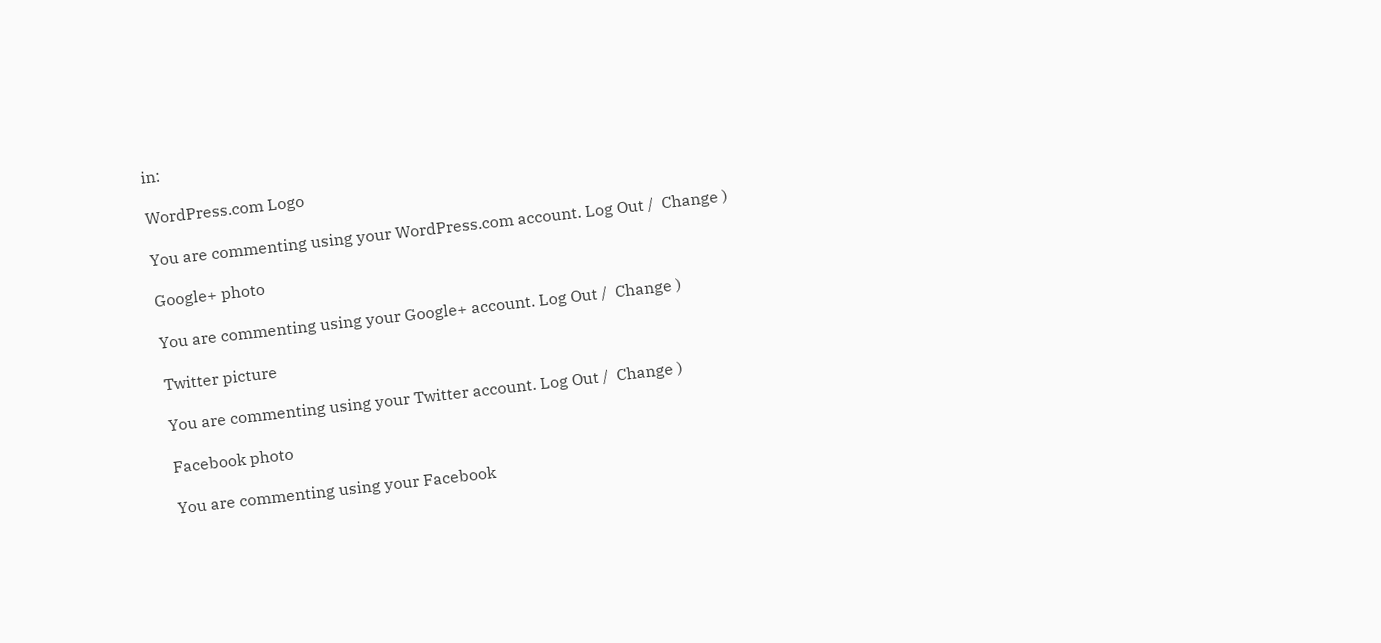in:

WordPress.com Logo

You are commenting using your WordPress.com account. Log Out /  Change )

Google+ photo

You are commenting using your Google+ account. Log Out /  Change )

Twitter picture

You are commenting using your Twitter account. Log Out /  Change )

Facebook photo

You are commenting using your Facebook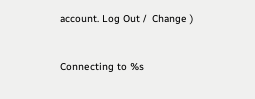account. Log Out /  Change )


Connecting to %s